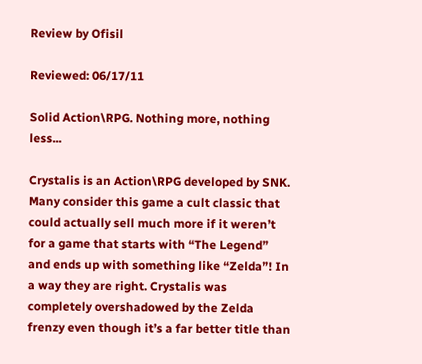Review by Ofisil

Reviewed: 06/17/11

Solid Action\RPG. Nothing more, nothing less...

Crystalis is an Action\RPG developed by SNK. Many consider this game a cult classic that could actually sell much more if it weren’t for a game that starts with “The Legend” and ends up with something like “Zelda”! In a way they are right. Crystalis was completely overshadowed by the Zelda frenzy even though it’s a far better title than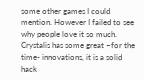some other games I could mention. However I failed to see why people love it so much. Crystalis has some great –for the time- innovations, it is a solid hack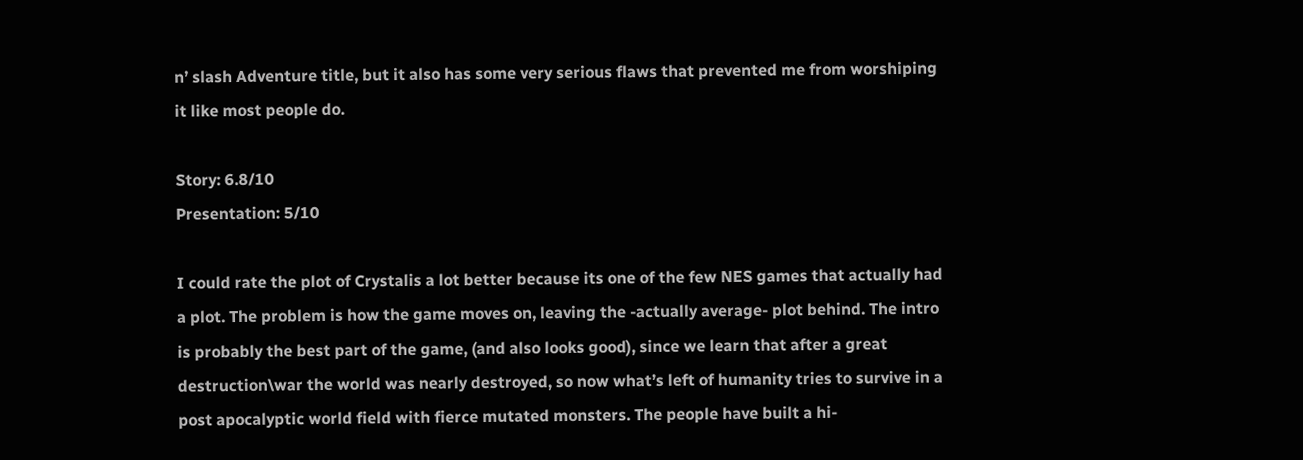n’ slash Adventure title, but it also has some very serious flaws that prevented me from worshiping it like most people do.

Story: 6.8/10
Presentation: 5/10

I could rate the plot of Crystalis a lot better because its one of the few NES games that actually had a plot. The problem is how the game moves on, leaving the -actually average- plot behind. The intro is probably the best part of the game, (and also looks good), since we learn that after a great destruction\war the world was nearly destroyed, so now what’s left of humanity tries to survive in a post apocalyptic world field with fierce mutated monsters. The people have built a hi-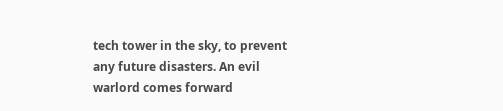tech tower in the sky, to prevent any future disasters. An evil warlord comes forward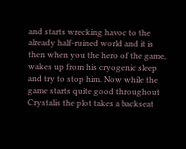and starts wrecking havoc to the already half-ruined world and it is then when you the hero of the game, wakes up from his cryogenic sleep and try to stop him. Now while the game starts quite good throughout Crystalis the plot takes a backseat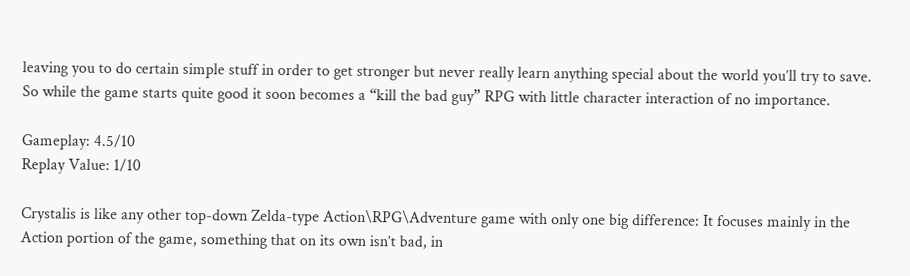leaving you to do certain simple stuff in order to get stronger but never really learn anything special about the world you’ll try to save. So while the game starts quite good it soon becomes a “kill the bad guy” RPG with little character interaction of no importance.

Gameplay: 4.5/10
Replay Value: 1/10

Crystalis is like any other top-down Zelda-type Action\RPG\Adventure game with only one big difference: It focuses mainly in the Action portion of the game, something that on its own isn’t bad, in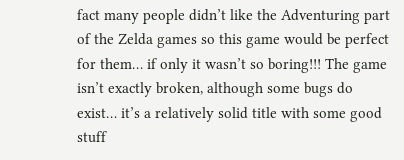fact many people didn’t like the Adventuring part of the Zelda games so this game would be perfect for them… if only it wasn’t so boring!!! The game isn’t exactly broken, although some bugs do exist… it’s a relatively solid title with some good stuff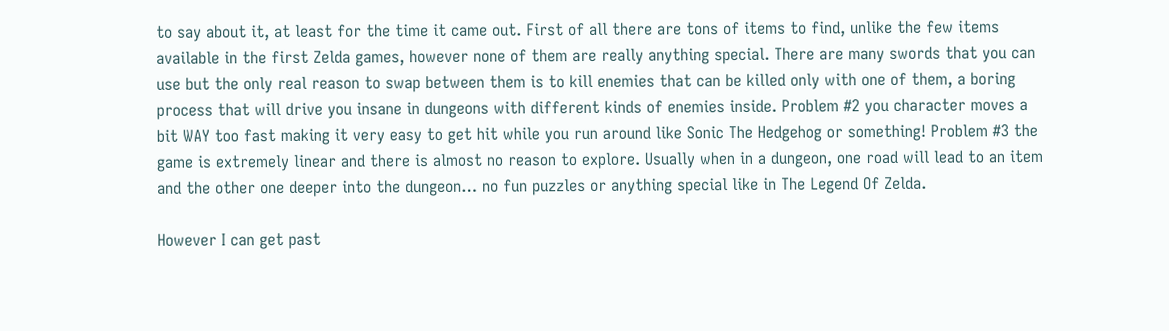to say about it, at least for the time it came out. First of all there are tons of items to find, unlike the few items available in the first Zelda games, however none of them are really anything special. There are many swords that you can use but the only real reason to swap between them is to kill enemies that can be killed only with one of them, a boring process that will drive you insane in dungeons with different kinds of enemies inside. Problem #2 you character moves a bit WAY too fast making it very easy to get hit while you run around like Sonic The Hedgehog or something! Problem #3 the game is extremely linear and there is almost no reason to explore. Usually when in a dungeon, one road will lead to an item and the other one deeper into the dungeon… no fun puzzles or anything special like in The Legend Of Zelda.

However I can get past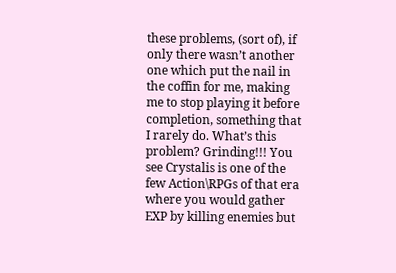these problems, (sort of), if only there wasn’t another one which put the nail in the coffin for me, making me to stop playing it before completion, something that I rarely do. What’s this problem? Grinding!!! You see Crystalis is one of the few Action\RPGs of that era where you would gather EXP by killing enemies but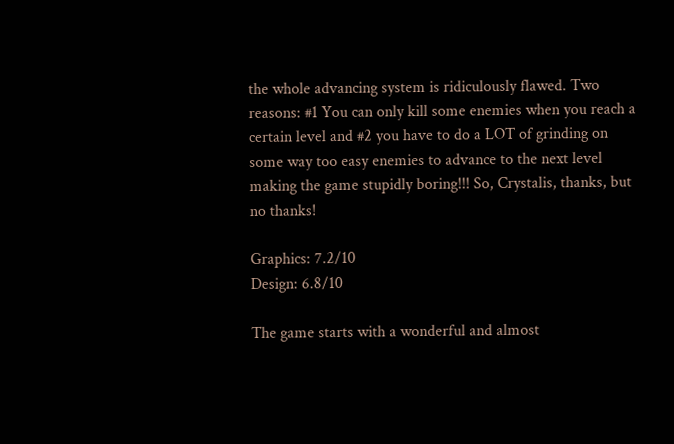the whole advancing system is ridiculously flawed. Two reasons: #1 You can only kill some enemies when you reach a certain level and #2 you have to do a LOT of grinding on some way too easy enemies to advance to the next level making the game stupidly boring!!! So, Crystalis, thanks, but no thanks!

Graphics: 7.2/10
Design: 6.8/10

The game starts with a wonderful and almost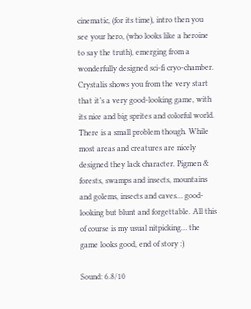cinematic, (for its time), intro then you see your hero, (who looks like a heroine to say the truth), emerging from a wonderfully designed sci-fi cryo-chamber. Crystalis shows you from the very start that it’s a very good-looking game, with its nice and big sprites and colorful world. There is a small problem though. While most areas and creatures are nicely designed they lack character. Pigmen & forests, swamps and insects, mountains and golems, insects and caves… good-looking but blunt and forgettable. All this of course is my usual nitpicking… the game looks good, end of story :)

Sound: 6.8/10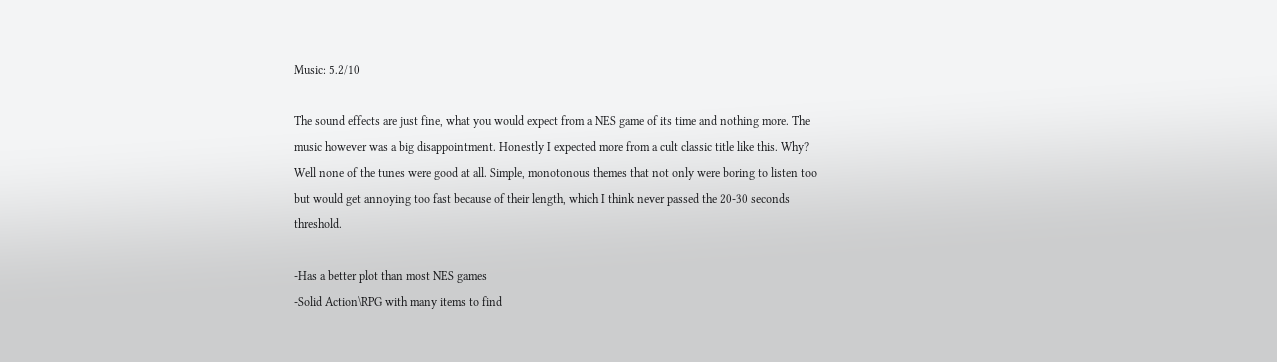Music: 5.2/10

The sound effects are just fine, what you would expect from a NES game of its time and nothing more. The music however was a big disappointment. Honestly I expected more from a cult classic title like this. Why? Well none of the tunes were good at all. Simple, monotonous themes that not only were boring to listen too but would get annoying too fast because of their length, which I think never passed the 20-30 seconds threshold.

-Has a better plot than most NES games
-Solid Action\RPG with many items to find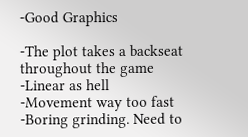-Good Graphics

-The plot takes a backseat throughout the game
-Linear as hell
-Movement way too fast
-Boring grinding. Need to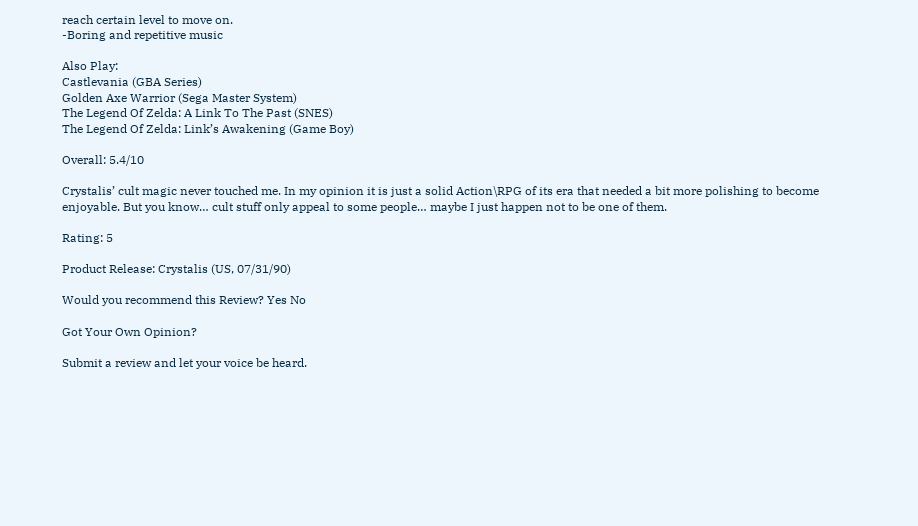reach certain level to move on.
-Boring and repetitive music

Also Play:
Castlevania (GBA Series)
Golden Axe Warrior (Sega Master System)
The Legend Of Zelda: A Link To The Past (SNES)
The Legend Of Zelda: Link’s Awakening (Game Boy)

Overall: 5.4/10

Crystalis’ cult magic never touched me. In my opinion it is just a solid Action\RPG of its era that needed a bit more polishing to become enjoyable. But you know… cult stuff only appeal to some people… maybe I just happen not to be one of them.

Rating: 5

Product Release: Crystalis (US, 07/31/90)

Would you recommend this Review? Yes No

Got Your Own Opinion?

Submit a review and let your voice be heard.